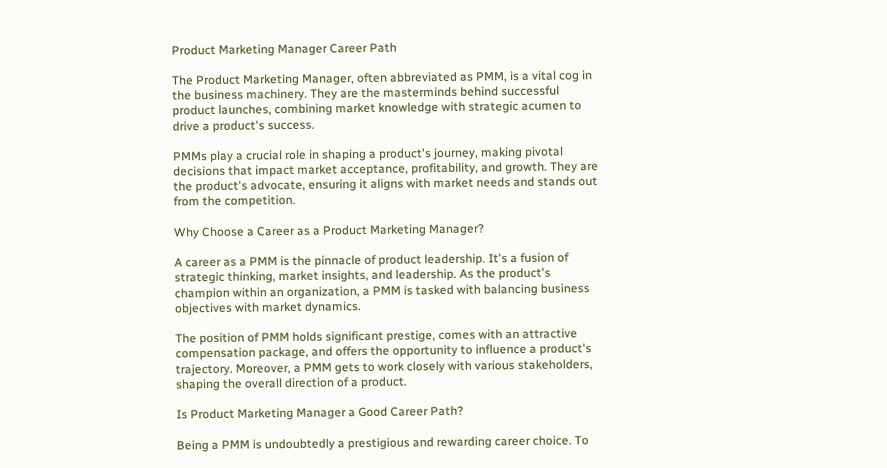Product Marketing Manager Career Path

The Product Marketing Manager, often abbreviated as PMM, is a vital cog in the business machinery. They are the masterminds behind successful product launches, combining market knowledge with strategic acumen to drive a product's success.

PMMs play a crucial role in shaping a product's journey, making pivotal decisions that impact market acceptance, profitability, and growth. They are the product's advocate, ensuring it aligns with market needs and stands out from the competition.

Why Choose a Career as a Product Marketing Manager?

A career as a PMM is the pinnacle of product leadership. It's a fusion of strategic thinking, market insights, and leadership. As the product's champion within an organization, a PMM is tasked with balancing business objectives with market dynamics.

The position of PMM holds significant prestige, comes with an attractive compensation package, and offers the opportunity to influence a product's trajectory. Moreover, a PMM gets to work closely with various stakeholders, shaping the overall direction of a product.

Is Product Marketing Manager a Good Career Path?

Being a PMM is undoubtedly a prestigious and rewarding career choice. To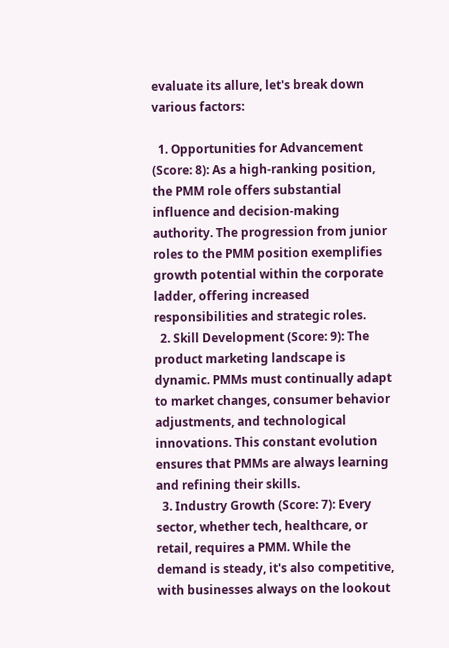evaluate its allure, let's break down various factors:

  1. Opportunities for Advancement (Score: 8): As a high-ranking position, the PMM role offers substantial influence and decision-making authority. The progression from junior roles to the PMM position exemplifies growth potential within the corporate ladder, offering increased responsibilities and strategic roles.
  2. Skill Development (Score: 9): The product marketing landscape is dynamic. PMMs must continually adapt to market changes, consumer behavior adjustments, and technological innovations. This constant evolution ensures that PMMs are always learning and refining their skills.
  3. Industry Growth (Score: 7): Every sector, whether tech, healthcare, or retail, requires a PMM. While the demand is steady, it's also competitive, with businesses always on the lookout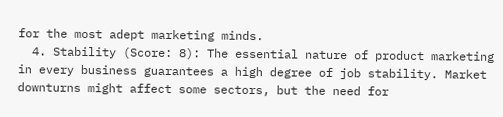for the most adept marketing minds.
  4. Stability (Score: 8): The essential nature of product marketing in every business guarantees a high degree of job stability. Market downturns might affect some sectors, but the need for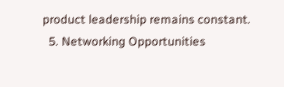product leadership remains constant.
  5. Networking Opportunities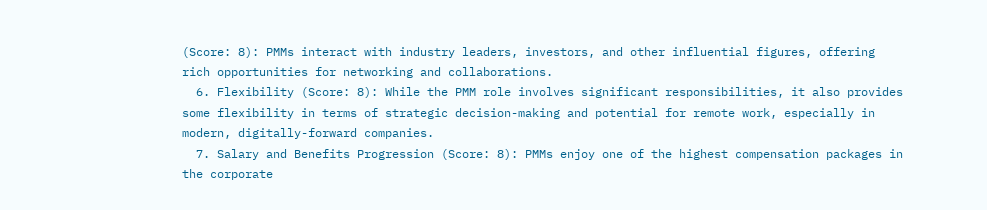(Score: 8): PMMs interact with industry leaders, investors, and other influential figures, offering rich opportunities for networking and collaborations.
  6. Flexibility (Score: 8): While the PMM role involves significant responsibilities, it also provides some flexibility in terms of strategic decision-making and potential for remote work, especially in modern, digitally-forward companies.
  7. Salary and Benefits Progression (Score: 8): PMMs enjoy one of the highest compensation packages in the corporate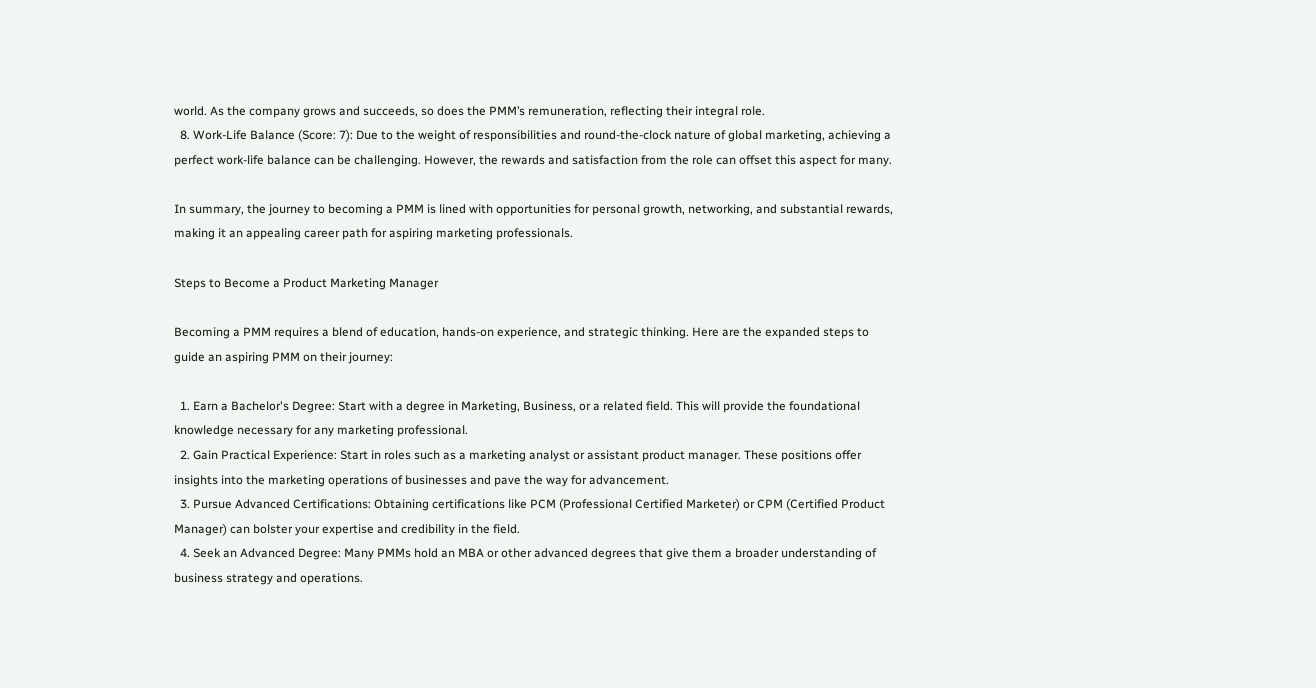world. As the company grows and succeeds, so does the PMM’s remuneration, reflecting their integral role.
  8. Work-Life Balance (Score: 7): Due to the weight of responsibilities and round-the-clock nature of global marketing, achieving a perfect work-life balance can be challenging. However, the rewards and satisfaction from the role can offset this aspect for many.

In summary, the journey to becoming a PMM is lined with opportunities for personal growth, networking, and substantial rewards, making it an appealing career path for aspiring marketing professionals.

Steps to Become a Product Marketing Manager

Becoming a PMM requires a blend of education, hands-on experience, and strategic thinking. Here are the expanded steps to guide an aspiring PMM on their journey:

  1. Earn a Bachelor's Degree: Start with a degree in Marketing, Business, or a related field. This will provide the foundational knowledge necessary for any marketing professional.
  2. Gain Practical Experience: Start in roles such as a marketing analyst or assistant product manager. These positions offer insights into the marketing operations of businesses and pave the way for advancement.
  3. Pursue Advanced Certifications: Obtaining certifications like PCM (Professional Certified Marketer) or CPM (Certified Product Manager) can bolster your expertise and credibility in the field.
  4. Seek an Advanced Degree: Many PMMs hold an MBA or other advanced degrees that give them a broader understanding of business strategy and operations.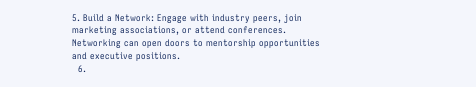5. Build a Network: Engage with industry peers, join marketing associations, or attend conferences. Networking can open doors to mentorship opportunities and executive positions.
  6.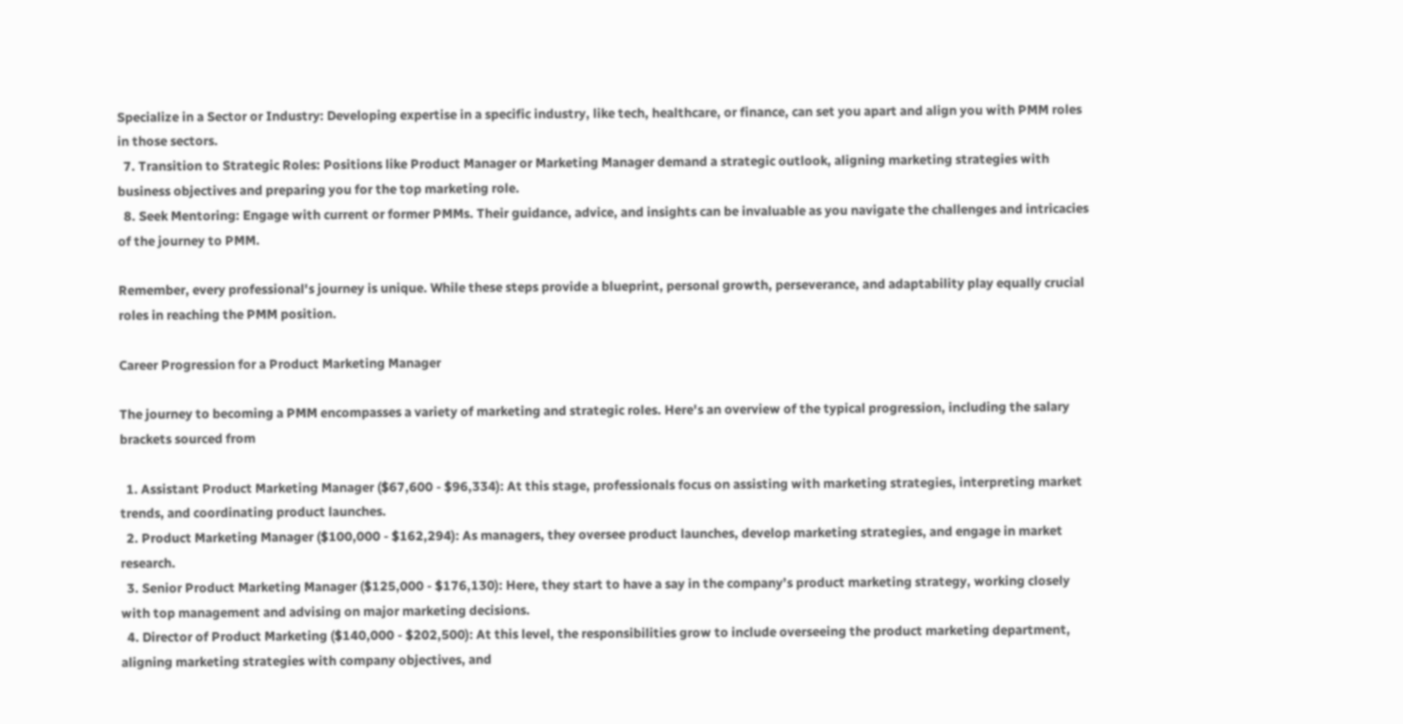Specialize in a Sector or Industry: Developing expertise in a specific industry, like tech, healthcare, or finance, can set you apart and align you with PMM roles in those sectors.
  7. Transition to Strategic Roles: Positions like Product Manager or Marketing Manager demand a strategic outlook, aligning marketing strategies with business objectives and preparing you for the top marketing role.
  8. Seek Mentoring: Engage with current or former PMMs. Their guidance, advice, and insights can be invaluable as you navigate the challenges and intricacies of the journey to PMM.

Remember, every professional's journey is unique. While these steps provide a blueprint, personal growth, perseverance, and adaptability play equally crucial roles in reaching the PMM position.

Career Progression for a Product Marketing Manager

The journey to becoming a PMM encompasses a variety of marketing and strategic roles. Here's an overview of the typical progression, including the salary brackets sourced from

  1. Assistant Product Marketing Manager ($67,600 - $96,334): At this stage, professionals focus on assisting with marketing strategies, interpreting market trends, and coordinating product launches.
  2. Product Marketing Manager ($100,000 - $162,294): As managers, they oversee product launches, develop marketing strategies, and engage in market research.
  3. Senior Product Marketing Manager ($125,000 - $176,130): Here, they start to have a say in the company’s product marketing strategy, working closely with top management and advising on major marketing decisions.
  4. Director of Product Marketing ($140,000 - $202,500): At this level, the responsibilities grow to include overseeing the product marketing department, aligning marketing strategies with company objectives, and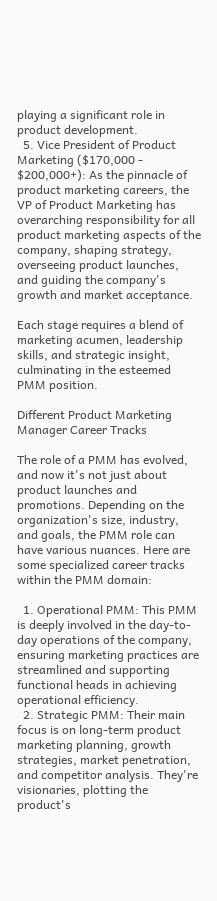playing a significant role in product development.
  5. Vice President of Product Marketing ($170,000 - $200,000+): As the pinnacle of product marketing careers, the VP of Product Marketing has overarching responsibility for all product marketing aspects of the company, shaping strategy, overseeing product launches, and guiding the company's growth and market acceptance.

Each stage requires a blend of marketing acumen, leadership skills, and strategic insight, culminating in the esteemed PMM position.

Different Product Marketing Manager Career Tracks

The role of a PMM has evolved, and now it's not just about product launches and promotions. Depending on the organization's size, industry, and goals, the PMM role can have various nuances. Here are some specialized career tracks within the PMM domain:

  1. Operational PMM: This PMM is deeply involved in the day-to-day operations of the company, ensuring marketing practices are streamlined and supporting functional heads in achieving operational efficiency.
  2. Strategic PMM: Their main focus is on long-term product marketing planning, growth strategies, market penetration, and competitor analysis. They're visionaries, plotting the product's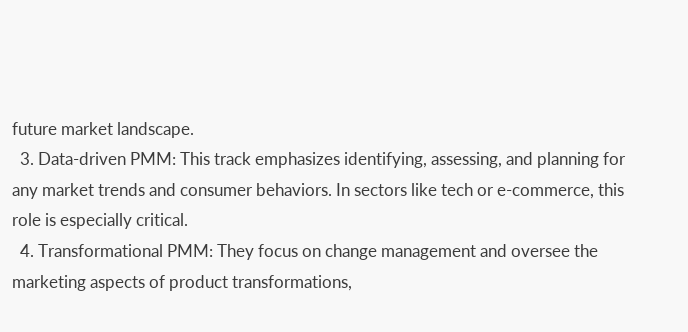future market landscape.
  3. Data-driven PMM: This track emphasizes identifying, assessing, and planning for any market trends and consumer behaviors. In sectors like tech or e-commerce, this role is especially critical.
  4. Transformational PMM: They focus on change management and oversee the marketing aspects of product transformations,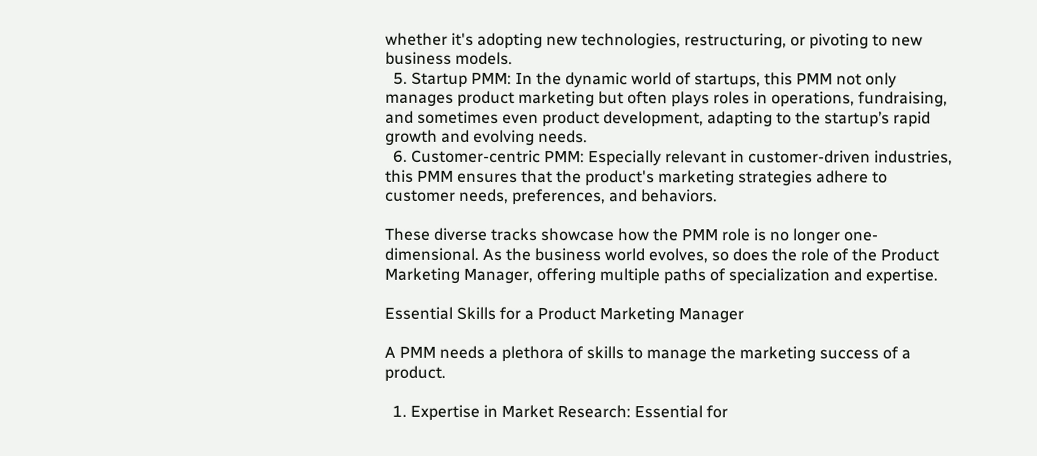whether it's adopting new technologies, restructuring, or pivoting to new business models.
  5. Startup PMM: In the dynamic world of startups, this PMM not only manages product marketing but often plays roles in operations, fundraising, and sometimes even product development, adapting to the startup’s rapid growth and evolving needs.
  6. Customer-centric PMM: Especially relevant in customer-driven industries, this PMM ensures that the product's marketing strategies adhere to customer needs, preferences, and behaviors.

These diverse tracks showcase how the PMM role is no longer one-dimensional. As the business world evolves, so does the role of the Product Marketing Manager, offering multiple paths of specialization and expertise.

Essential Skills for a Product Marketing Manager

A PMM needs a plethora of skills to manage the marketing success of a product.

  1. Expertise in Market Research: Essential for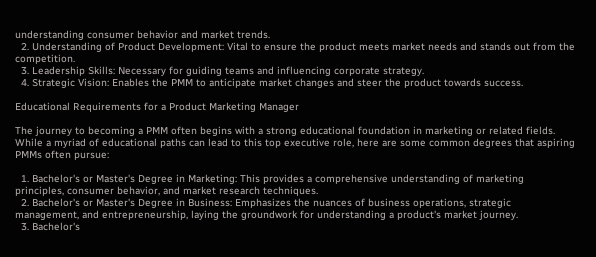understanding consumer behavior and market trends.
  2. Understanding of Product Development: Vital to ensure the product meets market needs and stands out from the competition.
  3. Leadership Skills: Necessary for guiding teams and influencing corporate strategy.
  4. Strategic Vision: Enables the PMM to anticipate market changes and steer the product towards success.

Educational Requirements for a Product Marketing Manager

The journey to becoming a PMM often begins with a strong educational foundation in marketing or related fields. While a myriad of educational paths can lead to this top executive role, here are some common degrees that aspiring PMMs often pursue:

  1. Bachelor's or Master's Degree in Marketing: This provides a comprehensive understanding of marketing principles, consumer behavior, and market research techniques.
  2. Bachelor's or Master's Degree in Business: Emphasizes the nuances of business operations, strategic management, and entrepreneurship, laying the groundwork for understanding a product's market journey.
  3. Bachelor's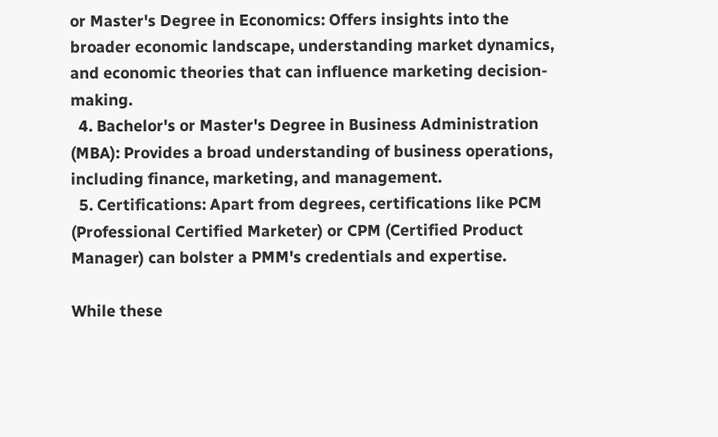or Master's Degree in Economics: Offers insights into the broader economic landscape, understanding market dynamics, and economic theories that can influence marketing decision-making.
  4. Bachelor's or Master's Degree in Business Administration (MBA): Provides a broad understanding of business operations, including finance, marketing, and management.
  5. Certifications: Apart from degrees, certifications like PCM (Professional Certified Marketer) or CPM (Certified Product Manager) can bolster a PMM's credentials and expertise.

While these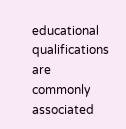educational qualifications are commonly associated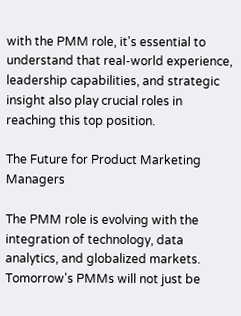with the PMM role, it's essential to understand that real-world experience, leadership capabilities, and strategic insight also play crucial roles in reaching this top position.

The Future for Product Marketing Managers

The PMM role is evolving with the integration of technology, data analytics, and globalized markets. Tomorrow's PMMs will not just be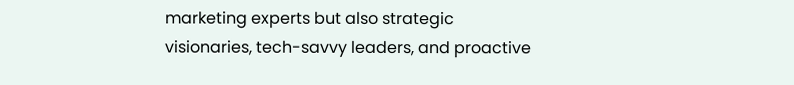marketing experts but also strategic visionaries, tech-savvy leaders, and proactive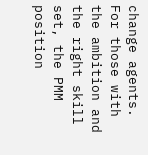change agents. For those with the ambition and the right skill set, the PMM position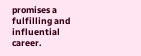promises a fulfilling and influential career.